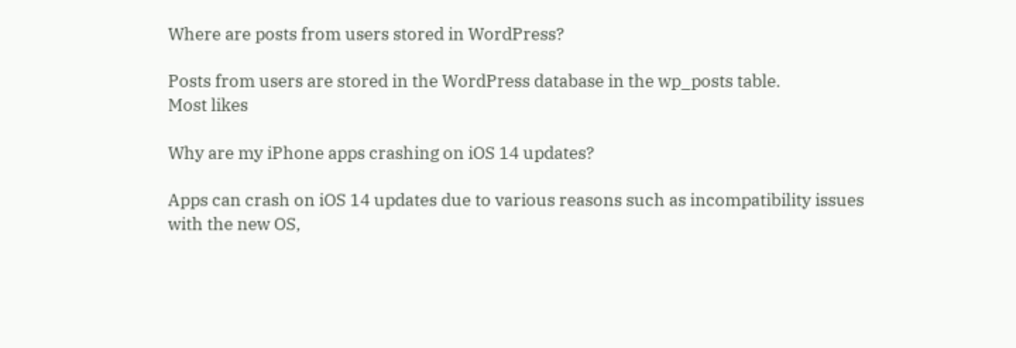Where are posts from users stored in WordPress?

Posts from users are stored in the WordPress database in the wp_posts table.
Most likes

Why are my iPhone apps crashing on iOS 14 updates?

Apps can crash on iOS 14 updates due to various reasons such as incompatibility issues with the new OS,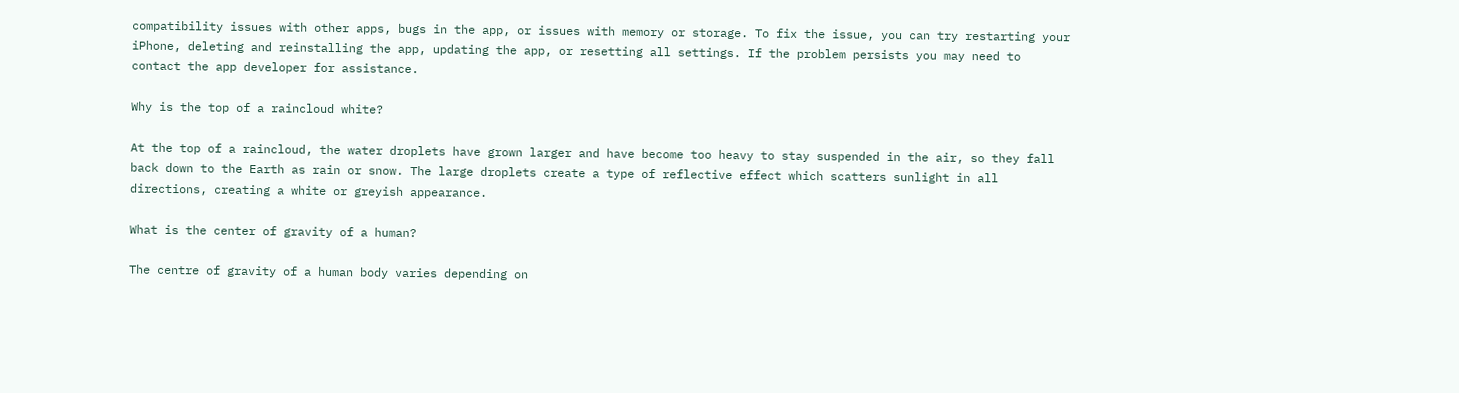compatibility issues with other apps, bugs in the app, or issues with memory or storage. To fix the issue, you can try restarting your iPhone, deleting and reinstalling the app, updating the app, or resetting all settings. If the problem persists you may need to contact the app developer for assistance.

Why is the top of a raincloud white?

At the top of a raincloud, the water droplets have grown larger and have become too heavy to stay suspended in the air, so they fall back down to the Earth as rain or snow. The large droplets create a type of reflective effect which scatters sunlight in all directions, creating a white or greyish appearance.

What is the center of gravity of a human?

The centre of gravity of a human body varies depending on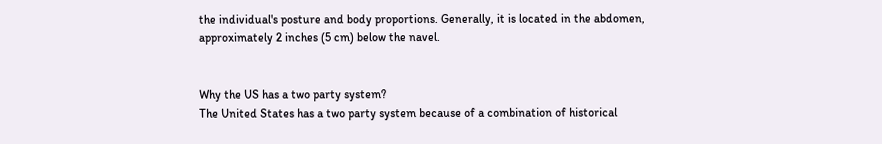the individual's posture and body proportions. Generally, it is located in the abdomen, approximately 2 inches (5 cm) below the navel.


Why the US has a two party system?
The United States has a two party system because of a combination of historical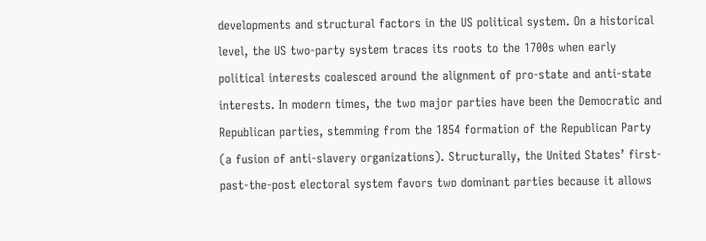developments and structural factors in the US political system. On a historical level, the US two-party system traces its roots to the 1700s when early political interests coalesced around the alignment of pro-state and anti-state interests. In modern times, the two major parties have been the Democratic and Republican parties, stemming from the 1854 formation of the Republican Party (a fusion of anti-slavery organizations). Structurally, the United States’ first-past-the-post electoral system favors two dominant parties because it allows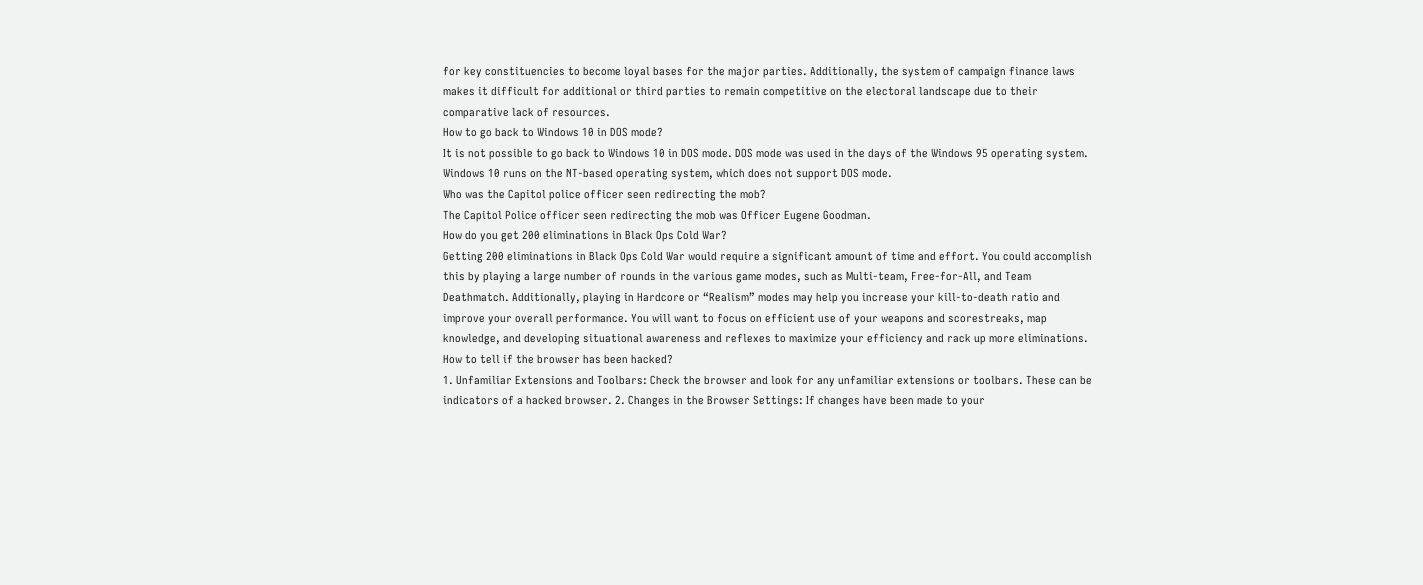for key constituencies to become loyal bases for the major parties. Additionally, the system of campaign finance laws makes it difficult for additional or third parties to remain competitive on the electoral landscape due to their comparative lack of resources.
How to go back to Windows 10 in DOS mode?
It is not possible to go back to Windows 10 in DOS mode. DOS mode was used in the days of the Windows 95 operating system. Windows 10 runs on the NT-based operating system, which does not support DOS mode.
Who was the Capitol police officer seen redirecting the mob?
The Capitol Police officer seen redirecting the mob was Officer Eugene Goodman.
How do you get 200 eliminations in Black Ops Cold War?
Getting 200 eliminations in Black Ops Cold War would require a significant amount of time and effort. You could accomplish this by playing a large number of rounds in the various game modes, such as Multi-team, Free-for-All, and Team Deathmatch. Additionally, playing in Hardcore or “Realism” modes may help you increase your kill-to-death ratio and improve your overall performance. You will want to focus on efficient use of your weapons and scorestreaks, map knowledge, and developing situational awareness and reflexes to maximize your efficiency and rack up more eliminations.
How to tell if the browser has been hacked?
1. Unfamiliar Extensions and Toolbars: Check the browser and look for any unfamiliar extensions or toolbars. These can be indicators of a hacked browser. 2. Changes in the Browser Settings: If changes have been made to your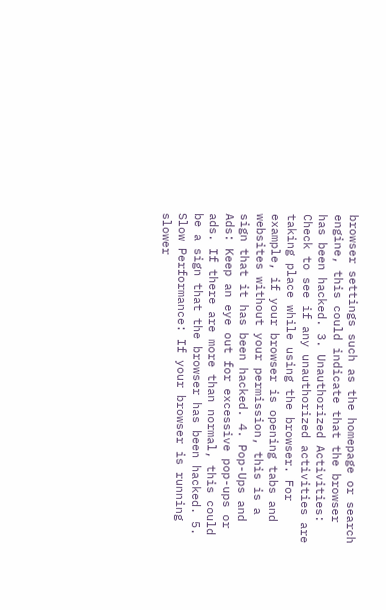browser settings such as the homepage or search engine, this could indicate that the browser has been hacked. 3. Unauthorized Activities: Check to see if any unauthorized activities are taking place while using the browser. For example, if your browser is opening tabs and websites without your permission, this is a sign that it has been hacked. 4. Pop-Ups and Ads: Keep an eye out for excessive pop-ups or ads. If there are more than normal, this could be a sign that the browser has been hacked. 5. Slow Performance: If your browser is running slower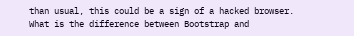than usual, this could be a sign of a hacked browser.
What is the difference between Bootstrap and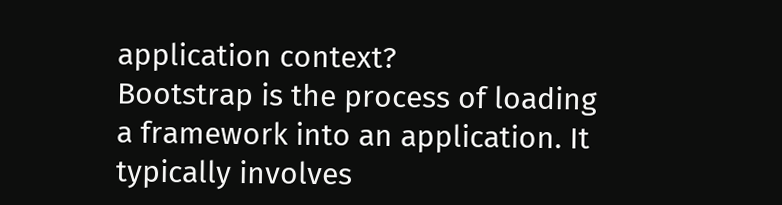application context?
Bootstrap is the process of loading a framework into an application. It typically involves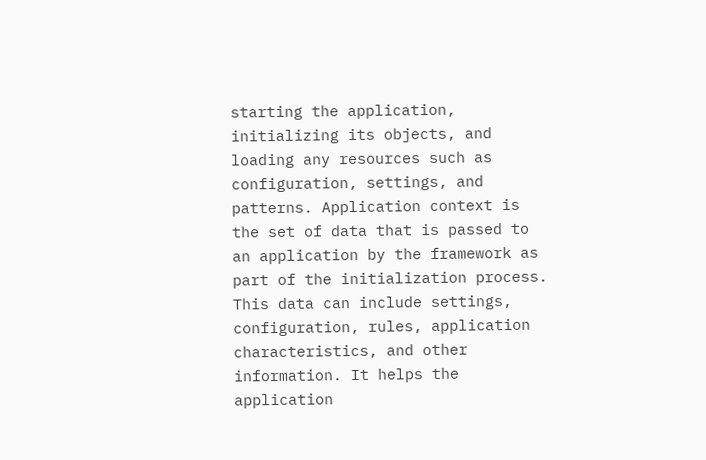starting the application, initializing its objects, and loading any resources such as configuration, settings, and patterns. Application context is the set of data that is passed to an application by the framework as part of the initialization process. This data can include settings, configuration, rules, application characteristics, and other information. It helps the application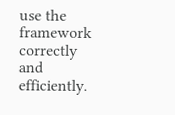use the framework correctly and efficiently.